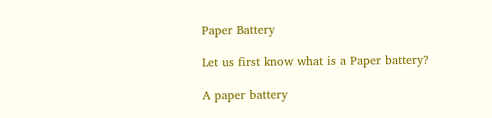Paper Battery

Let us first know what is a Paper battery?

A paper battery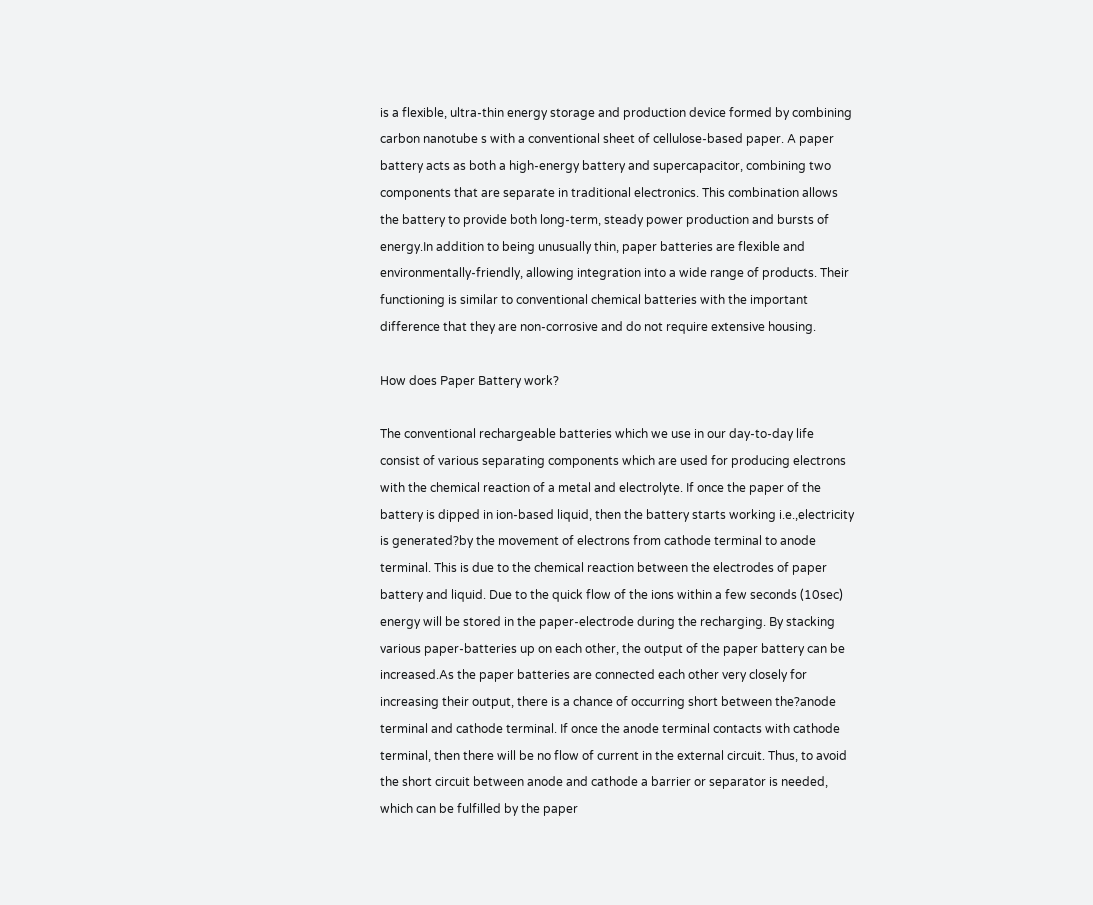is a flexible, ultra-thin energy storage and production device formed by combining carbon nanotube s with a conventional sheet of cellulose-based paper. A paper battery acts as both a high-energy battery and supercapacitor, combining two components that are separate in traditional electronics. This combination allows the battery to provide both long-term, steady power production and bursts of energy.In addition to being unusually thin, paper batteries are flexible and environmentally-friendly, allowing integration into a wide range of products. Their functioning is similar to conventional chemical batteries with the important difference that they are non-corrosive and do not require extensive housing.

How does Paper Battery work?

The conventional rechargeable batteries which we use in our day-to-day life consist of various separating components which are used for producing electrons with the chemical reaction of a metal and electrolyte. If once the paper of the battery is dipped in ion-based liquid, then the battery starts working i.e.,electricity is generated?by the movement of electrons from cathode terminal to anode terminal. This is due to the chemical reaction between the electrodes of paper battery and liquid. Due to the quick flow of the ions within a few seconds (10sec) energy will be stored in the paper-electrode during the recharging. By stacking various paper-batteries up on each other, the output of the paper battery can be increased.As the paper batteries are connected each other very closely for increasing their output, there is a chance of occurring short between the?anode terminal and cathode terminal. If once the anode terminal contacts with cathode terminal, then there will be no flow of current in the external circuit. Thus, to avoid the short circuit between anode and cathode a barrier or separator is needed, which can be fulfilled by the paper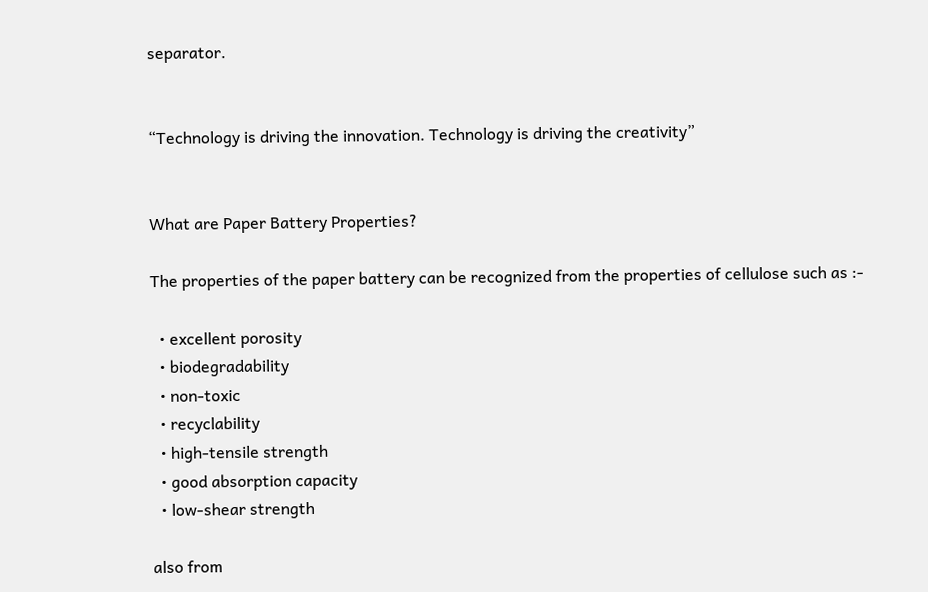separator.


“Technology is driving the innovation. Technology is driving the creativity”


What are Paper Battery Properties?

The properties of the paper battery can be recognized from the properties of cellulose such as :-

  • excellent porosity
  • biodegradability
  • non-toxic
  • recyclability
  • high-tensile strength
  • good absorption capacity
  • low-shear strength

also from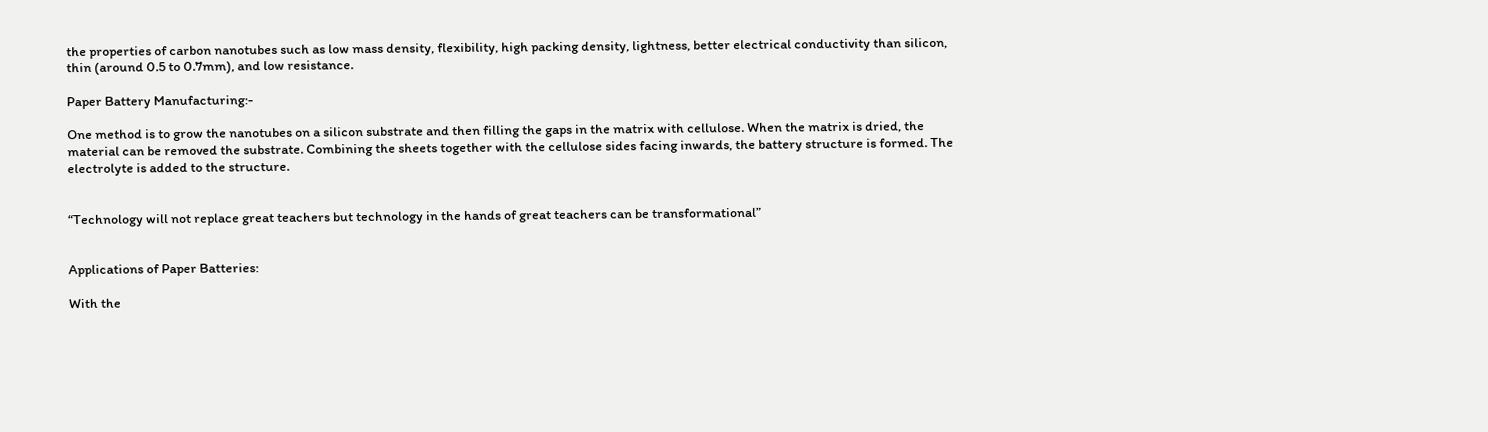the properties of carbon nanotubes such as low mass density, flexibility, high packing density, lightness, better electrical conductivity than silicon, thin (around 0.5 to 0.7mm), and low resistance.

Paper Battery Manufacturing:-

One method is to grow the nanotubes on a silicon substrate and then filling the gaps in the matrix with cellulose. When the matrix is dried, the material can be removed the substrate. Combining the sheets together with the cellulose sides facing inwards, the battery structure is formed. The electrolyte is added to the structure.


“Technology will not replace great teachers but technology in the hands of great teachers can be transformational”


Applications of Paper Batteries:

With the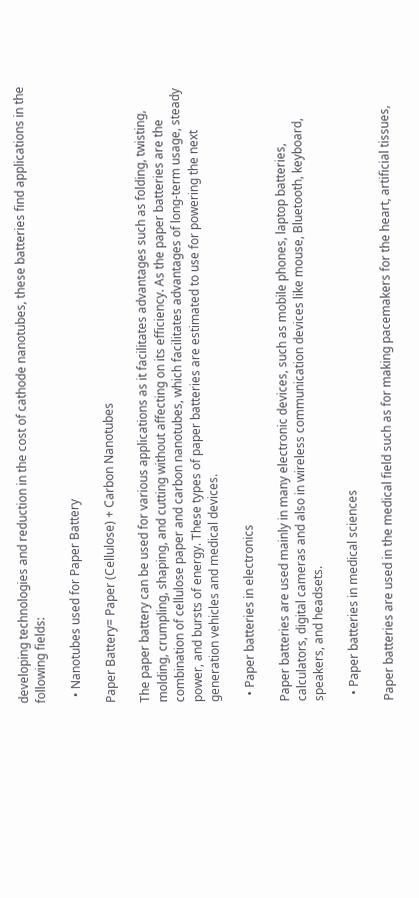developing technologies and reduction in the cost of cathode nanotubes, these batteries find applications in the following fields:

  • Nanotubes used for Paper Battery

Paper Battery= Paper (Cellulose) + Carbon Nanotubes

The paper battery can be used for various applications as it facilitates advantages such as folding, twisting, molding, crumpling, shaping, and cutting without affecting on its efficiency. As the paper batteries are the combination of cellulose paper and carbon nanotubes, which facilitates advantages of long-term usage, steady power, and bursts of energy. These types of paper batteries are estimated to use for powering the next generation vehicles and medical devices.

  • Paper batteries in electronics

Paper batteries are used mainly in many electronic devices, such as mobile phones, laptop batteries, calculators, digital cameras and also in wireless communication devices like mouse, Bluetooth, keyboard, speakers, and headsets.

  • Paper batteries in medical sciences

Paper batteries are used in the medical field such as for making pacemakers for the heart, artificial tissues,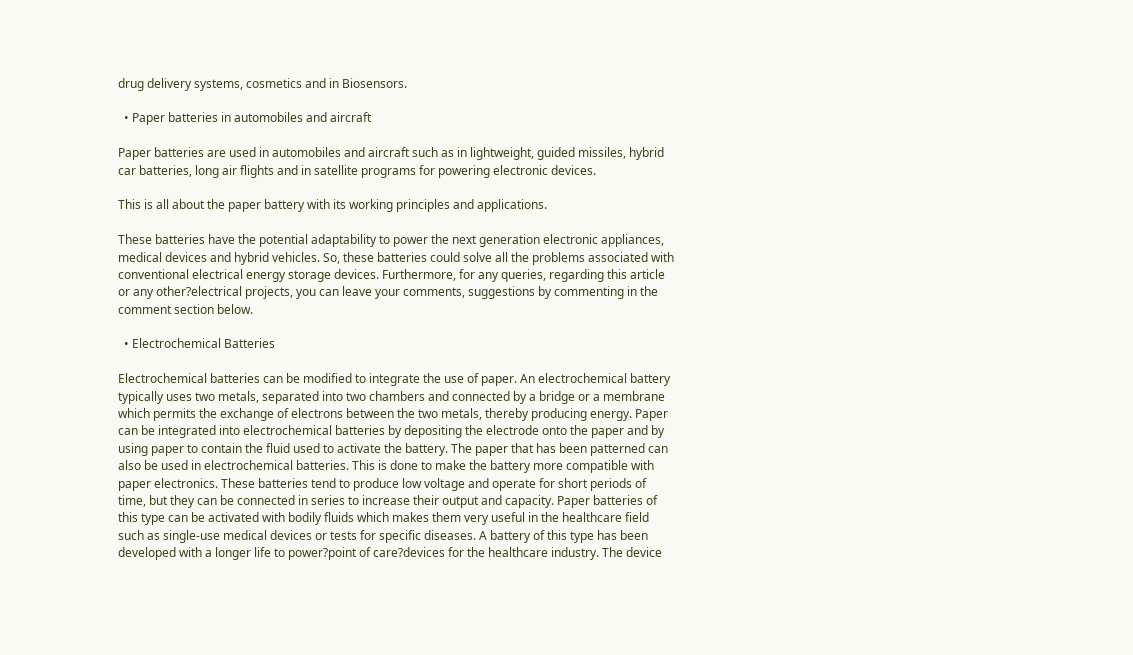drug delivery systems, cosmetics and in Biosensors.

  • Paper batteries in automobiles and aircraft

Paper batteries are used in automobiles and aircraft such as in lightweight, guided missiles, hybrid car batteries, long air flights and in satellite programs for powering electronic devices.

This is all about the paper battery with its working principles and applications.

These batteries have the potential adaptability to power the next generation electronic appliances, medical devices and hybrid vehicles. So, these batteries could solve all the problems associated with conventional electrical energy storage devices. Furthermore, for any queries, regarding this article or any other?electrical projects, you can leave your comments, suggestions by commenting in the comment section below.

  • Electrochemical Batteries

Electrochemical batteries can be modified to integrate the use of paper. An electrochemical battery typically uses two metals, separated into two chambers and connected by a bridge or a membrane which permits the exchange of electrons between the two metals, thereby producing energy. Paper can be integrated into electrochemical batteries by depositing the electrode onto the paper and by using paper to contain the fluid used to activate the battery. The paper that has been patterned can also be used in electrochemical batteries. This is done to make the battery more compatible with paper electronics. These batteries tend to produce low voltage and operate for short periods of time, but they can be connected in series to increase their output and capacity. Paper batteries of this type can be activated with bodily fluids which makes them very useful in the healthcare field such as single-use medical devices or tests for specific diseases. A battery of this type has been developed with a longer life to power?point of care?devices for the healthcare industry. The device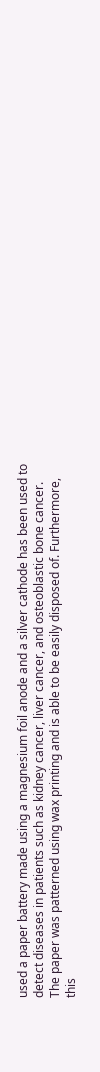used a paper battery made using a magnesium foil anode and a silver cathode has been used to detect diseases in patients such as kidney cancer, liver cancer, and osteoblastic bone cancer. The paper was patterned using wax printing and is able to be easily disposed of. Furthermore, this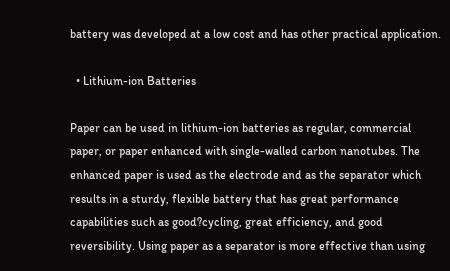battery was developed at a low cost and has other practical application.

  • Lithium-ion Batteries

Paper can be used in lithium-ion batteries as regular, commercial paper, or paper enhanced with single-walled carbon nanotubes. The enhanced paper is used as the electrode and as the separator which results in a sturdy, flexible battery that has great performance capabilities such as good?cycling, great efficiency, and good reversibility. Using paper as a separator is more effective than using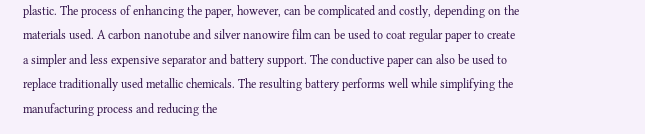plastic. The process of enhancing the paper, however, can be complicated and costly, depending on the materials used. A carbon nanotube and silver nanowire film can be used to coat regular paper to create a simpler and less expensive separator and battery support. The conductive paper can also be used to replace traditionally used metallic chemicals. The resulting battery performs well while simplifying the manufacturing process and reducing the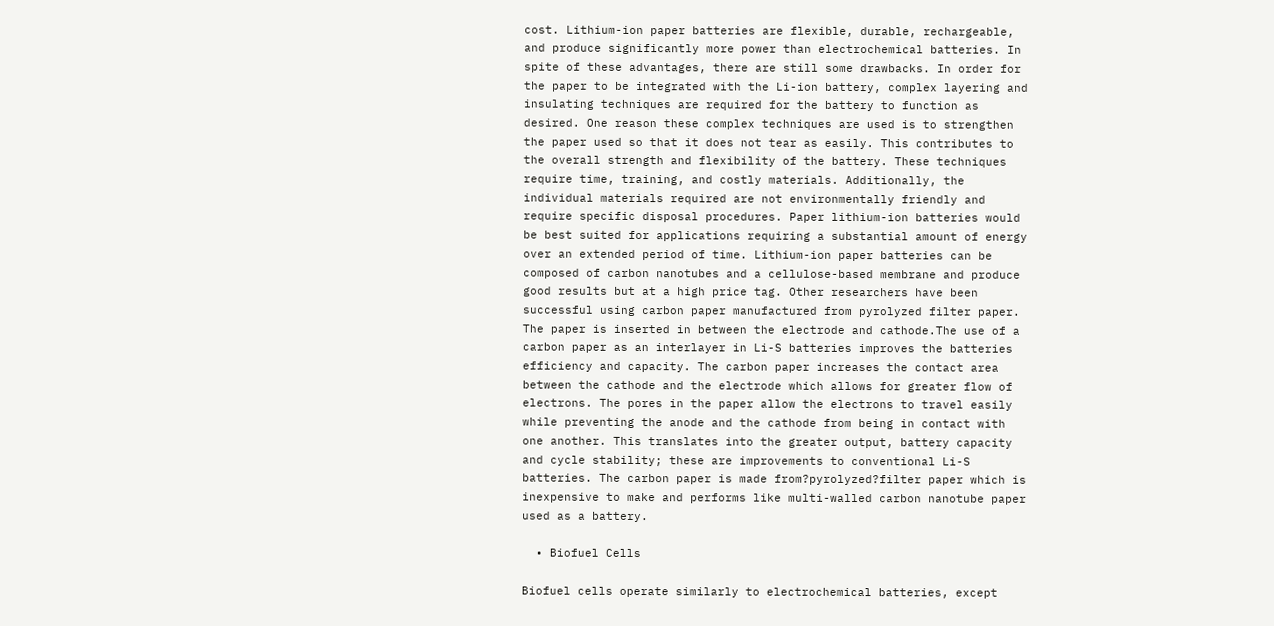cost. Lithium-ion paper batteries are flexible, durable, rechargeable, and produce significantly more power than electrochemical batteries. In spite of these advantages, there are still some drawbacks. In order for the paper to be integrated with the Li-ion battery, complex layering and insulating techniques are required for the battery to function as desired. One reason these complex techniques are used is to strengthen the paper used so that it does not tear as easily. This contributes to the overall strength and flexibility of the battery. These techniques require time, training, and costly materials. Additionally, the individual materials required are not environmentally friendly and require specific disposal procedures. Paper lithium-ion batteries would be best suited for applications requiring a substantial amount of energy over an extended period of time. Lithium-ion paper batteries can be composed of carbon nanotubes and a cellulose-based membrane and produce good results but at a high price tag. Other researchers have been successful using carbon paper manufactured from pyrolyzed filter paper. The paper is inserted in between the electrode and cathode.The use of a carbon paper as an interlayer in Li-S batteries improves the batteries efficiency and capacity. The carbon paper increases the contact area between the cathode and the electrode which allows for greater flow of electrons. The pores in the paper allow the electrons to travel easily while preventing the anode and the cathode from being in contact with one another. This translates into the greater output, battery capacity and cycle stability; these are improvements to conventional Li-S batteries. The carbon paper is made from?pyrolyzed?filter paper which is inexpensive to make and performs like multi-walled carbon nanotube paper used as a battery.

  • Biofuel Cells

Biofuel cells operate similarly to electrochemical batteries, except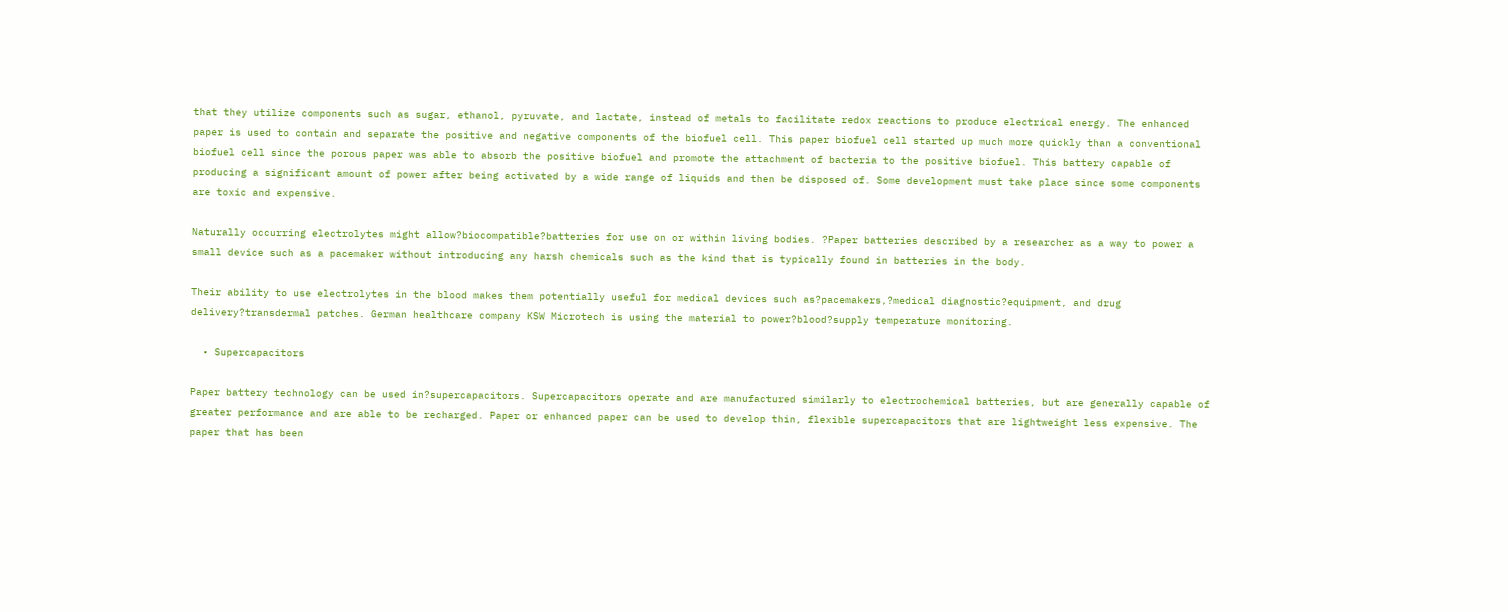that they utilize components such as sugar, ethanol, pyruvate, and lactate, instead of metals to facilitate redox reactions to produce electrical energy. The enhanced paper is used to contain and separate the positive and negative components of the biofuel cell. This paper biofuel cell started up much more quickly than a conventional biofuel cell since the porous paper was able to absorb the positive biofuel and promote the attachment of bacteria to the positive biofuel. This battery capable of producing a significant amount of power after being activated by a wide range of liquids and then be disposed of. Some development must take place since some components are toxic and expensive.

Naturally occurring electrolytes might allow?biocompatible?batteries for use on or within living bodies. ?Paper batteries described by a researcher as a way to power a small device such as a pacemaker without introducing any harsh chemicals such as the kind that is typically found in batteries in the body.

Their ability to use electrolytes in the blood makes them potentially useful for medical devices such as?pacemakers,?medical diagnostic?equipment, and drug delivery?transdermal patches. German healthcare company KSW Microtech is using the material to power?blood?supply temperature monitoring.

  • Supercapacitors

Paper battery technology can be used in?supercapacitors. Supercapacitors operate and are manufactured similarly to electrochemical batteries, but are generally capable of greater performance and are able to be recharged. Paper or enhanced paper can be used to develop thin, flexible supercapacitors that are lightweight less expensive. The paper that has been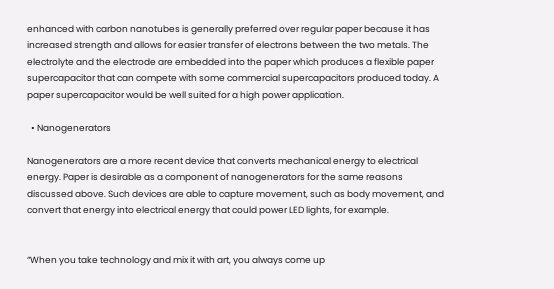enhanced with carbon nanotubes is generally preferred over regular paper because it has increased strength and allows for easier transfer of electrons between the two metals. The electrolyte and the electrode are embedded into the paper which produces a flexible paper supercapacitor that can compete with some commercial supercapacitors produced today. A paper supercapacitor would be well suited for a high power application.

  • Nanogenerators

Nanogenerators are a more recent device that converts mechanical energy to electrical energy. Paper is desirable as a component of nanogenerators for the same reasons discussed above. Such devices are able to capture movement, such as body movement, and convert that energy into electrical energy that could power LED lights, for example.


“When you take technology and mix it with art, you always come up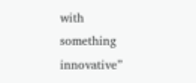with something innovative”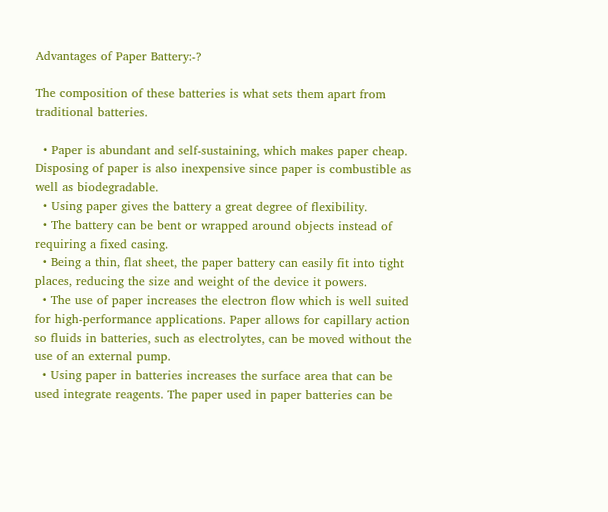Advantages of Paper Battery:-?

The composition of these batteries is what sets them apart from traditional batteries.

  • Paper is abundant and self-sustaining, which makes paper cheap. Disposing of paper is also inexpensive since paper is combustible as well as biodegradable.
  • Using paper gives the battery a great degree of flexibility.
  • The battery can be bent or wrapped around objects instead of requiring a fixed casing.
  • Being a thin, flat sheet, the paper battery can easily fit into tight places, reducing the size and weight of the device it powers.
  • The use of paper increases the electron flow which is well suited for high-performance applications. Paper allows for capillary action so fluids in batteries, such as electrolytes, can be moved without the use of an external pump.
  • Using paper in batteries increases the surface area that can be used integrate reagents. The paper used in paper batteries can be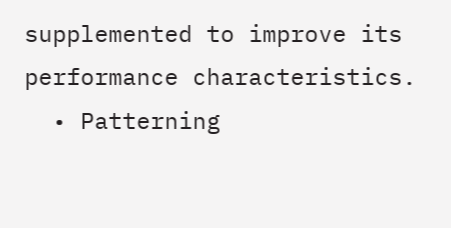supplemented to improve its performance characteristics.
  • Patterning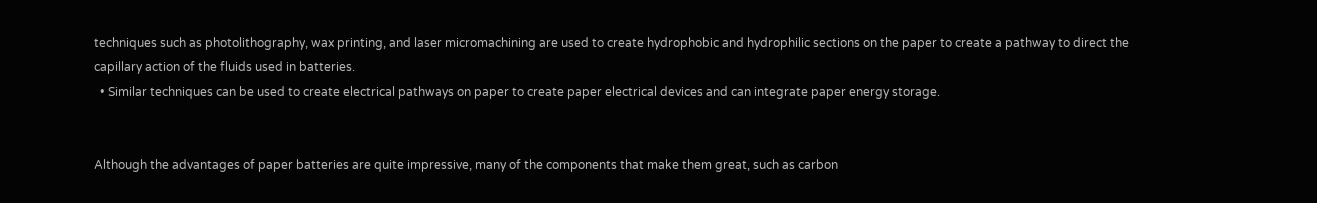techniques such as photolithography, wax printing, and laser micromachining are used to create hydrophobic and hydrophilic sections on the paper to create a pathway to direct the capillary action of the fluids used in batteries.
  • Similar techniques can be used to create electrical pathways on paper to create paper electrical devices and can integrate paper energy storage.


Although the advantages of paper batteries are quite impressive, many of the components that make them great, such as carbon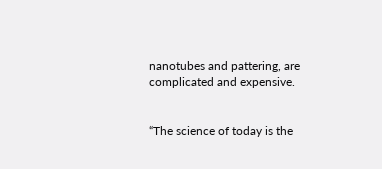nanotubes and pattering, are complicated and expensive.


“The science of today is the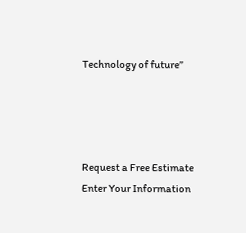Technology of future”




Request a Free Estimate
Enter Your Information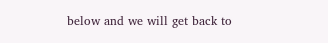below and we will get back to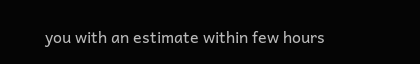you with an estimate within few hours